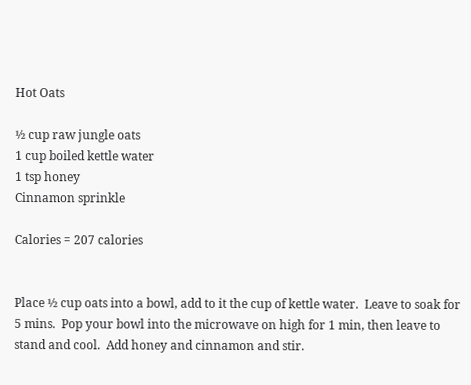Hot Oats

½ cup raw jungle oats
1 cup boiled kettle water
1 tsp honey
Cinnamon sprinkle

Calories = 207 calories


Place ½ cup oats into a bowl, add to it the cup of kettle water.  Leave to soak for 5 mins.  Pop your bowl into the microwave on high for 1 min, then leave to stand and cool.  Add honey and cinnamon and stir.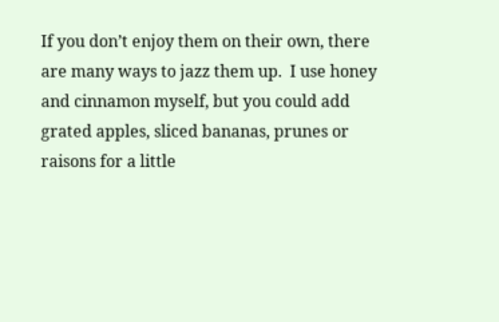If you don’t enjoy them on their own, there are many ways to jazz them up.  I use honey and cinnamon myself, but you could add grated apples, sliced bananas, prunes or raisons for a little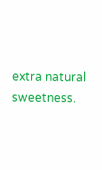extra natural sweetness.